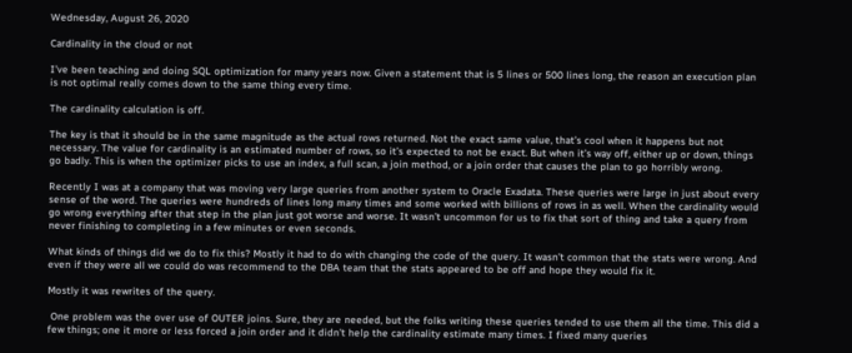Wednesday, August 26, 2020

Cardinality in the cloud or not

I’ve been teaching and doing SQL optimization for many years now. Given a statement that is 5 lines or 500 lines long, the reason an execution plan is not optimal really comes down to the same thing every time.

The cardinality calculation is off.

The key is that it should be in the same magnitude as the actual rows returned. Not the exact same value, that’s cool when it happens but not necessary. The value for cardinality is an estimated number of rows, so it’s expected to not be exact. But when it’s way off, either up or down, things go badly. This is when the optimizer picks to use an index, a full scan, a join method, or a join order that causes the plan to go horribly wrong.

Recently I was at a company that was moving very large queries from another system to Oracle Exadata. These queries were large in just about every sense of the word. The queries were hundreds of lines long many times and some worked with billions of rows in as well. When the cardinality would go wrong everything after that step in the plan just got worse and worse. It wasn’t uncommon for us to fix that sort of thing and take a query from never finishing to completing in a few minutes or even seconds.

What kinds of things did we do to fix this? Mostly it had to do with changing the code of the query. It wasn’t common that the stats were wrong. And even if they were all we could do was recommend to the DBA team that the stats appeared to be off and hope they would fix it.

Mostly it was rewrites of the query.

 One problem was the over use of OUTER joins. Sure, they are needed, but the folks writing these queries tended to use them all the time. This did a few things; one it more or less forced a join order and it didn’t help the cardinality estimate many times. I fixed many queries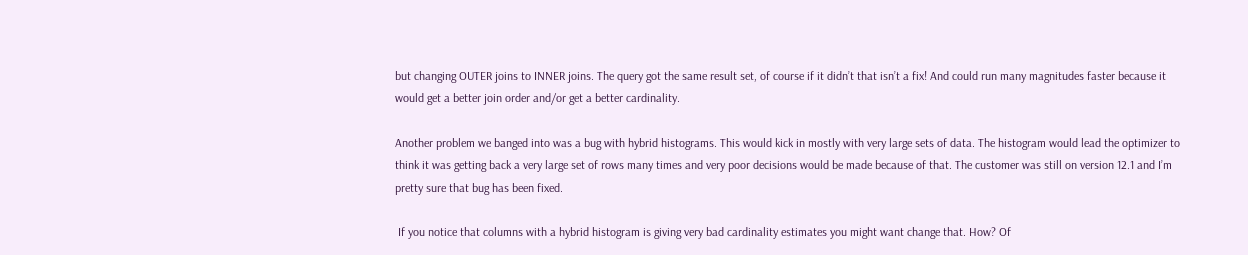but changing OUTER joins to INNER joins. The query got the same result set, of course if it didn’t that isn’t a fix! And could run many magnitudes faster because it would get a better join order and/or get a better cardinality.

Another problem we banged into was a bug with hybrid histograms. This would kick in mostly with very large sets of data. The histogram would lead the optimizer to think it was getting back a very large set of rows many times and very poor decisions would be made because of that. The customer was still on version 12.1 and I’m pretty sure that bug has been fixed.

 If you notice that columns with a hybrid histogram is giving very bad cardinality estimates you might want change that. How? Of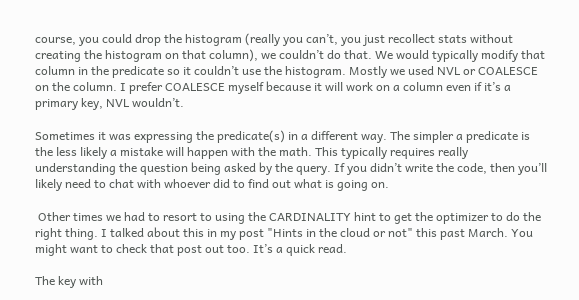course, you could drop the histogram (really you can’t, you just recollect stats without creating the histogram on that column), we couldn’t do that. We would typically modify that column in the predicate so it couldn’t use the histogram. Mostly we used NVL or COALESCE on the column. I prefer COALESCE myself because it will work on a column even if it’s a primary key, NVL wouldn’t.

Sometimes it was expressing the predicate(s) in a different way. The simpler a predicate is the less likely a mistake will happen with the math. This typically requires really understanding the question being asked by the query. If you didn’t write the code, then you’ll likely need to chat with whoever did to find out what is going on.

 Other times we had to resort to using the CARDINALITY hint to get the optimizer to do the right thing. I talked about this in my post "Hints in the cloud or not" this past March. You might want to check that post out too. It’s a quick read.

The key with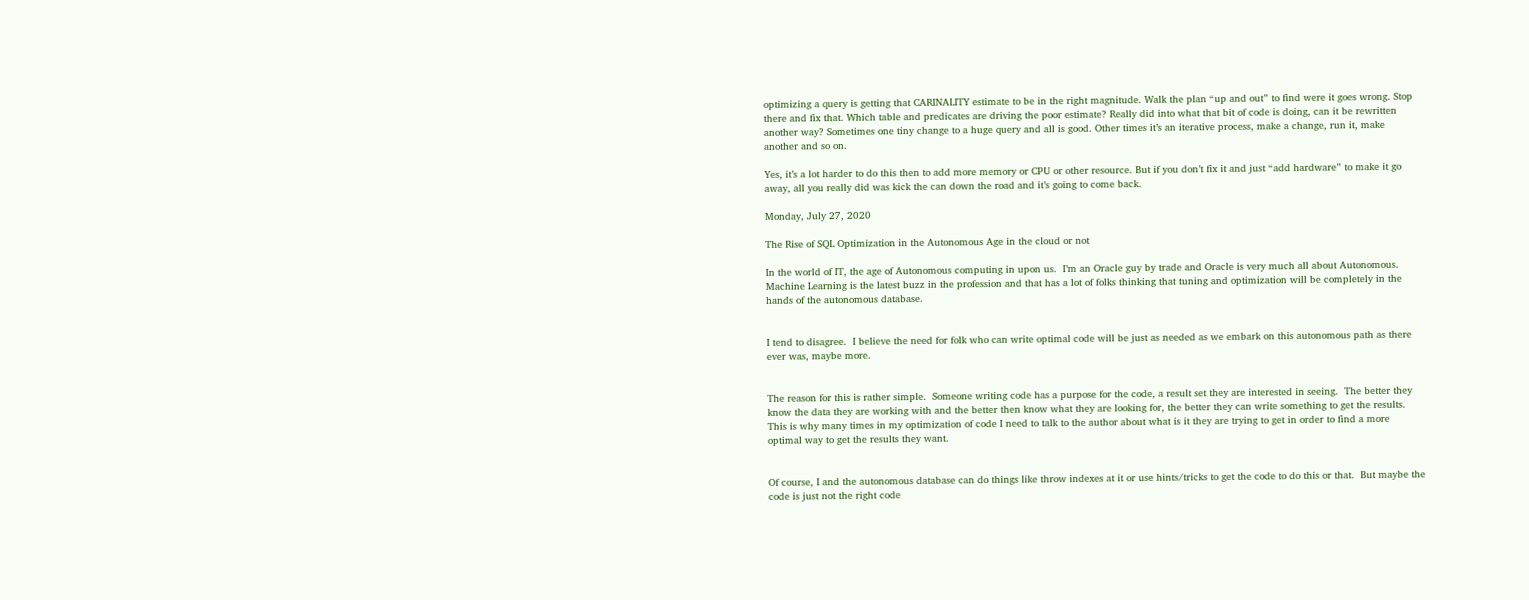optimizing a query is getting that CARINALITY estimate to be in the right magnitude. Walk the plan “up and out” to find were it goes wrong. Stop there and fix that. Which table and predicates are driving the poor estimate? Really did into what that bit of code is doing, can it be rewritten another way? Sometimes one tiny change to a huge query and all is good. Other times it’s an iterative process, make a change, run it, make another and so on.

Yes, it’s a lot harder to do this then to add more memory or CPU or other resource. But if you don’t fix it and just “add hardware” to make it go away, all you really did was kick the can down the road and it’s going to come back.

Monday, July 27, 2020

The Rise of SQL Optimization in the Autonomous Age in the cloud or not

In the world of IT, the age of Autonomous computing in upon us.  I’m an Oracle guy by trade and Oracle is very much all about Autonomous.   Machine Learning is the latest buzz in the profession and that has a lot of folks thinking that tuning and optimization will be completely in the hands of the autonomous database.


I tend to disagree.  I believe the need for folk who can write optimal code will be just as needed as we embark on this autonomous path as there ever was, maybe more.


The reason for this is rather simple.  Someone writing code has a purpose for the code, a result set they are interested in seeing.  The better they know the data they are working with and the better then know what they are looking for, the better they can write something to get the results.  This is why many times in my optimization of code I need to talk to the author about what is it they are trying to get in order to find a more optimal way to get the results they want.


Of course, I and the autonomous database can do things like throw indexes at it or use hints/tricks to get the code to do this or that.  But maybe the code is just not the right code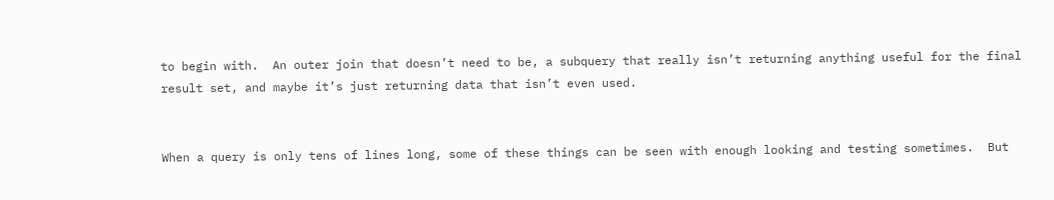to begin with.  An outer join that doesn’t need to be, a subquery that really isn’t returning anything useful for the final result set, and maybe it’s just returning data that isn’t even used.


When a query is only tens of lines long, some of these things can be seen with enough looking and testing sometimes.  But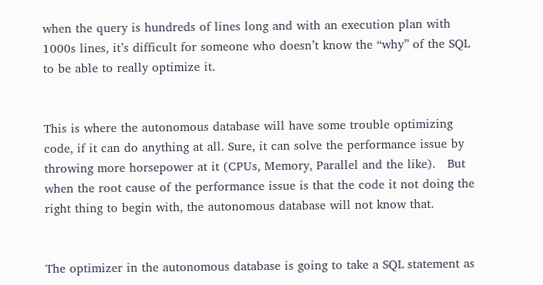when the query is hundreds of lines long and with an execution plan with 1000s lines, it’s difficult for someone who doesn’t know the “why” of the SQL to be able to really optimize it.


This is where the autonomous database will have some trouble optimizing code, if it can do anything at all. Sure, it can solve the performance issue by throwing more horsepower at it (CPUs, Memory, Parallel and the like).   But when the root cause of the performance issue is that the code it not doing the right thing to begin with, the autonomous database will not know that.


The optimizer in the autonomous database is going to take a SQL statement as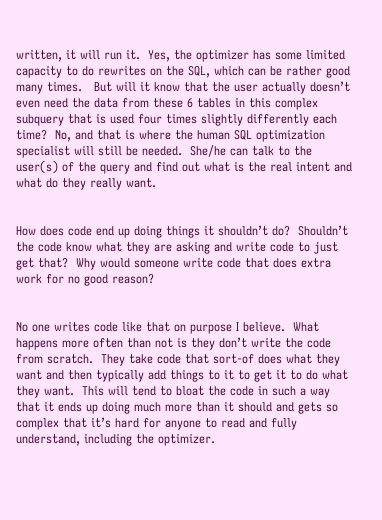written, it will run it.  Yes, the optimizer has some limited capacity to do rewrites on the SQL, which can be rather good many times.   But will it know that the user actually doesn’t even need the data from these 6 tables in this complex subquery that is used four times slightly differently each time?  No, and that is where the human SQL optimization specialist will still be needed.  She/he can talk to the user(s) of the query and find out what is the real intent and what do they really want.


How does code end up doing things it shouldn’t do?  Shouldn’t the code know what they are asking and write code to just get that?  Why would someone write code that does extra work for no good reason?


No one writes code like that on purpose I believe.  What happens more often than not is they don’t write the code from scratch.  They take code that sort-of does what they want and then typically add things to it to get it to do what they want.  This will tend to bloat the code in such a way that it ends up doing much more than it should and gets so complex that it’s hard for anyone to read and fully understand, including the optimizer.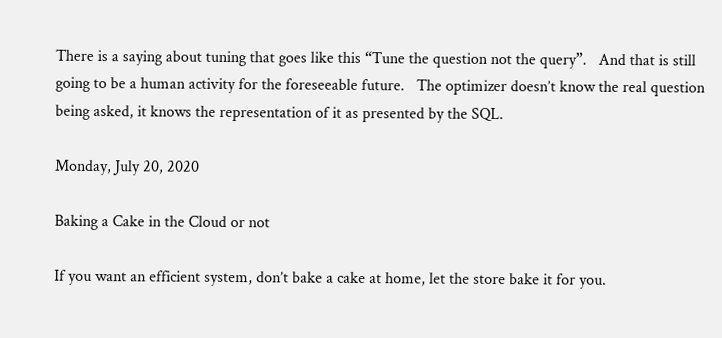There is a saying about tuning that goes like this “Tune the question not the query”.   And that is still going to be a human activity for the foreseeable future.   The optimizer doesn’t know the real question being asked, it knows the representation of it as presented by the SQL.

Monday, July 20, 2020

Baking a Cake in the Cloud or not

If you want an efficient system, don’t bake a cake at home, let the store bake it for you.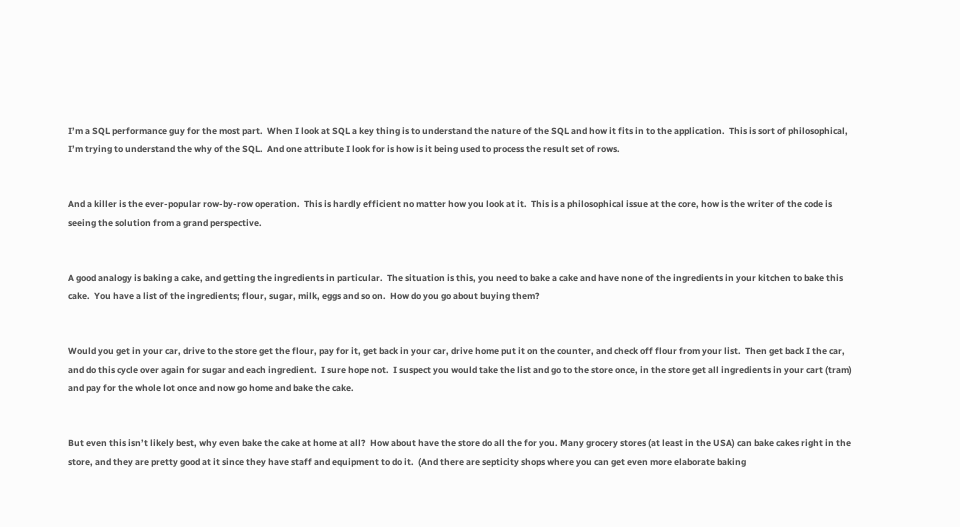I’m a SQL performance guy for the most part.  When I look at SQL a key thing is to understand the nature of the SQL and how it fits in to the application.  This is sort of philosophical, I’m trying to understand the why of the SQL.  And one attribute I look for is how is it being used to process the result set of rows.


And a killer is the ever-popular row-by-row operation.  This is hardly efficient no matter how you look at it.  This is a philosophical issue at the core, how is the writer of the code is seeing the solution from a grand perspective.


A good analogy is baking a cake, and getting the ingredients in particular.  The situation is this, you need to bake a cake and have none of the ingredients in your kitchen to bake this cake.  You have a list of the ingredients; flour, sugar, milk, eggs and so on.  How do you go about buying them?


Would you get in your car, drive to the store get the flour, pay for it, get back in your car, drive home put it on the counter, and check off flour from your list.  Then get back I the car, and do this cycle over again for sugar and each ingredient.  I sure hope not.  I suspect you would take the list and go to the store once, in the store get all ingredients in your cart (tram) and pay for the whole lot once and now go home and bake the cake.


But even this isn’t likely best, why even bake the cake at home at all?  How about have the store do all the for you. Many grocery stores (at least in the USA) can bake cakes right in the store, and they are pretty good at it since they have staff and equipment to do it.  (And there are septicity shops where you can get even more elaborate baking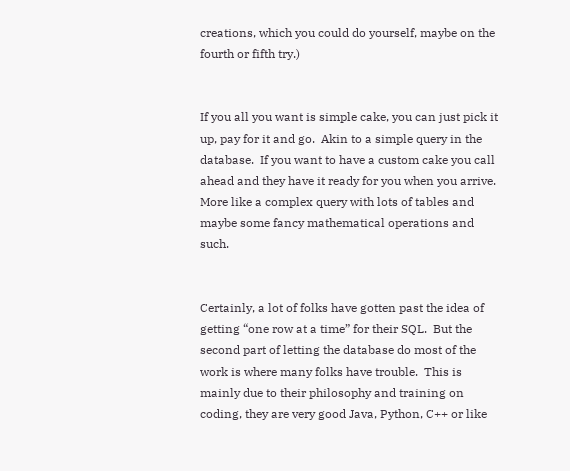creations, which you could do yourself, maybe on the fourth or fifth try.)


If you all you want is simple cake, you can just pick it up, pay for it and go.  Akin to a simple query in the database.  If you want to have a custom cake you call ahead and they have it ready for you when you arrive.  More like a complex query with lots of tables and maybe some fancy mathematical operations and such.


Certainly, a lot of folks have gotten past the idea of getting “one row at a time” for their SQL.  But the second part of letting the database do most of the work is where many folks have trouble.  This is mainly due to their philosophy and training on coding, they are very good Java, Python, C++ or like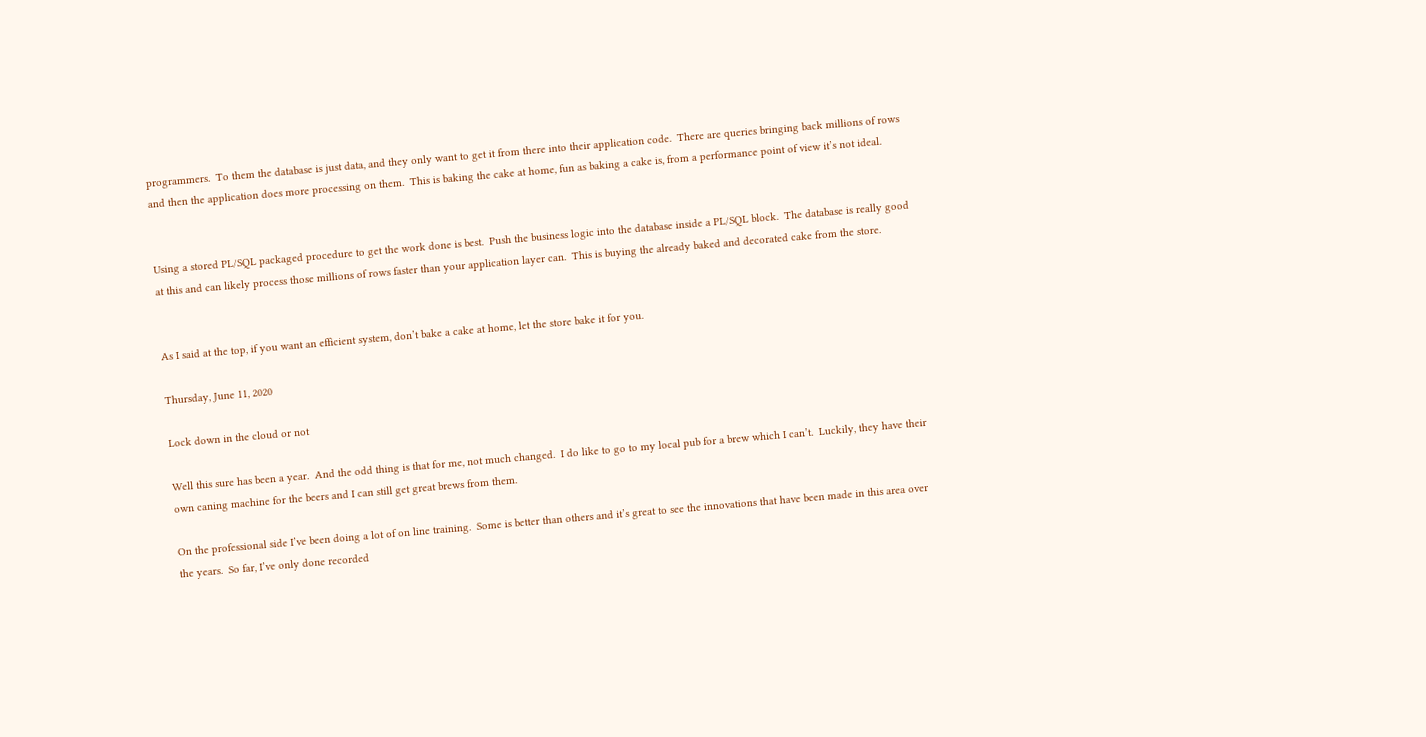programmers.  To them the database is just data, and they only want to get it from there into their application code.  There are queries bringing back millions of rows and then the application does more processing on them.  This is baking the cake at home, fun as baking a cake is, from a performance point of view it’s not ideal.


Using a stored PL/SQL packaged procedure to get the work done is best.  Push the business logic into the database inside a PL/SQL block.  The database is really good at this and can likely process those millions of rows faster than your application layer can.  This is buying the already baked and decorated cake from the store.


As I said at the top, if you want an efficient system, don’t bake a cake at home, let the store bake it for you.

Thursday, June 11, 2020

Lock down in the cloud or not

Well this sure has been a year.  And the odd thing is that for me, not much changed.  I do like to go to my local pub for a brew which I can’t.  Luckily, they have their own caning machine for the beers and I can still get great brews from them.

On the professional side I’ve been doing a lot of on line training.  Some is better than others and it’s great to see the innovations that have been made in this area over the years.  So far, I’ve only done recorded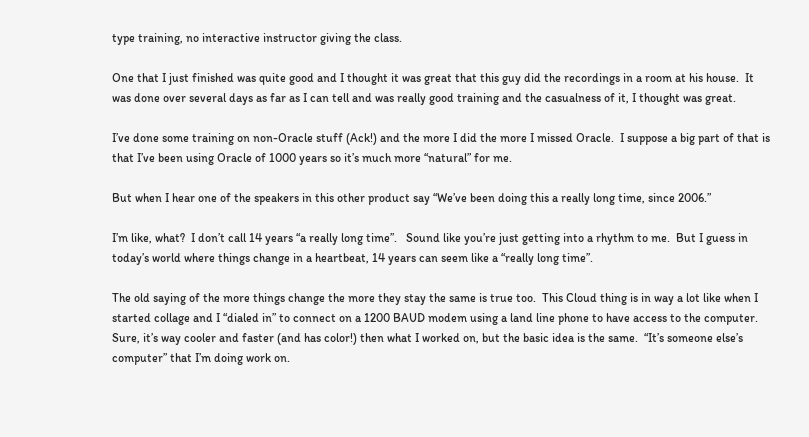type training, no interactive instructor giving the class.

One that I just finished was quite good and I thought it was great that this guy did the recordings in a room at his house.  It was done over several days as far as I can tell and was really good training and the casualness of it, I thought was great.

I’ve done some training on non-Oracle stuff (Ack!) and the more I did the more I missed Oracle.  I suppose a big part of that is that I’ve been using Oracle of 1000 years so it’s much more “natural” for me.

But when I hear one of the speakers in this other product say “We’ve been doing this a really long time, since 2006.”

I’m like, what?  I don’t call 14 years “a really long time”.   Sound like you’re just getting into a rhythm to me.  But I guess in today’s world where things change in a heartbeat, 14 years can seem like a “really long time”.

The old saying of the more things change the more they stay the same is true too.  This Cloud thing is in way a lot like when I started collage and I “dialed in” to connect on a 1200 BAUD modem using a land line phone to have access to the computer.  Sure, it’s way cooler and faster (and has color!) then what I worked on, but the basic idea is the same.  “It’s someone else’s computer” that I’m doing work on.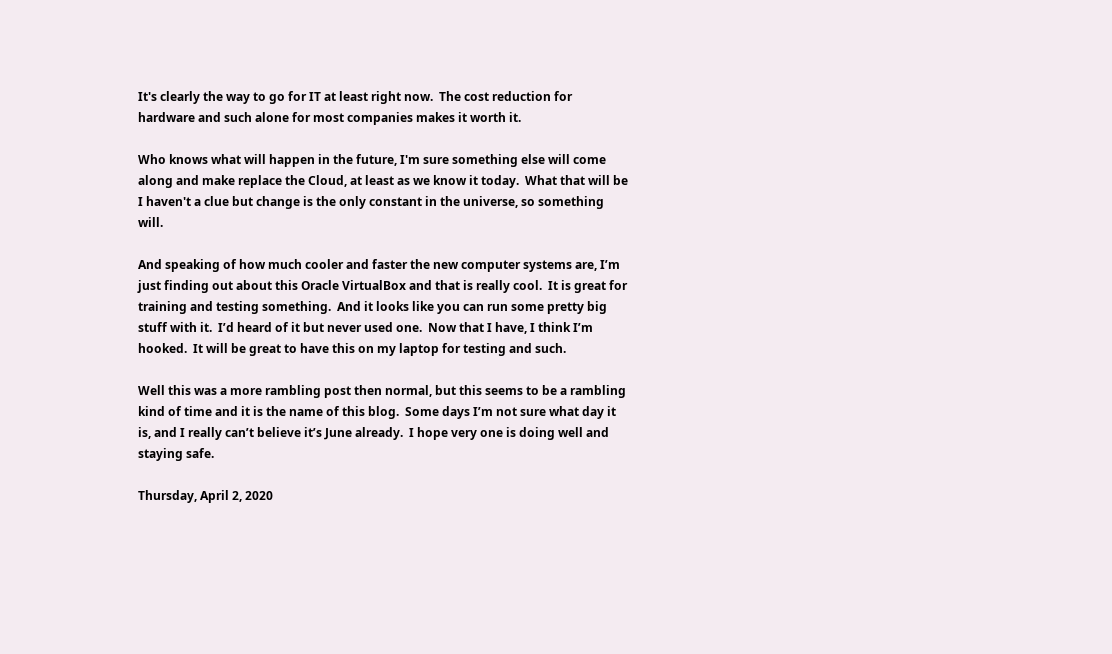It's clearly the way to go for IT at least right now.  The cost reduction for hardware and such alone for most companies makes it worth it.

Who knows what will happen in the future, I'm sure something else will come along and make replace the Cloud, at least as we know it today.  What that will be I haven't a clue but change is the only constant in the universe, so something will.

And speaking of how much cooler and faster the new computer systems are, I’m just finding out about this Oracle VirtualBox and that is really cool.  It is great for training and testing something.  And it looks like you can run some pretty big stuff with it.  I’d heard of it but never used one.  Now that I have, I think I’m hooked.  It will be great to have this on my laptop for testing and such.

Well this was a more rambling post then normal, but this seems to be a rambling kind of time and it is the name of this blog.  Some days I’m not sure what day it is, and I really can’t believe it’s June already.  I hope very one is doing well and staying safe.

Thursday, April 2, 2020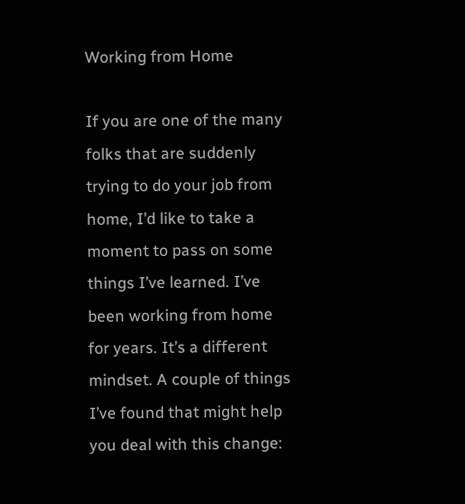Working from Home

If you are one of the many folks that are suddenly trying to do your job from home, I’d like to take a moment to pass on some things I’ve learned. I’ve been working from home for years. It’s a different mindset. A couple of things I’ve found that might help you deal with this change: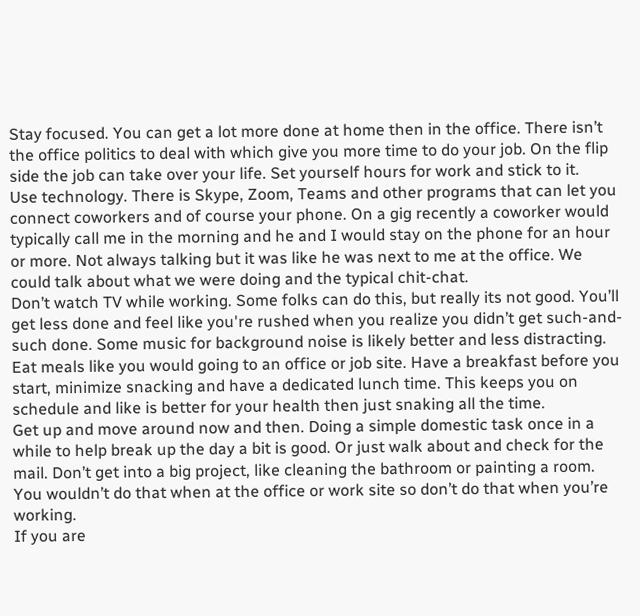Stay focused. You can get a lot more done at home then in the office. There isn’t the office politics to deal with which give you more time to do your job. On the flip side the job can take over your life. Set yourself hours for work and stick to it.
Use technology. There is Skype, Zoom, Teams and other programs that can let you connect coworkers and of course your phone. On a gig recently a coworker would typically call me in the morning and he and I would stay on the phone for an hour or more. Not always talking but it was like he was next to me at the office. We could talk about what we were doing and the typical chit-chat.
Don’t watch TV while working. Some folks can do this, but really its not good. You’ll get less done and feel like you're rushed when you realize you didn’t get such-and-such done. Some music for background noise is likely better and less distracting.
Eat meals like you would going to an office or job site. Have a breakfast before you start, minimize snacking and have a dedicated lunch time. This keeps you on schedule and like is better for your health then just snaking all the time.
Get up and move around now and then. Doing a simple domestic task once in a while to help break up the day a bit is good. Or just walk about and check for the mail. Don’t get into a big project, like cleaning the bathroom or painting a room. You wouldn’t do that when at the office or work site so don’t do that when you’re working.
If you are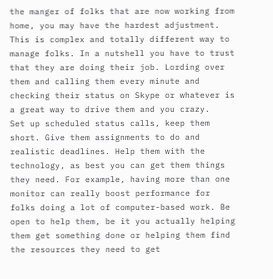the manger of folks that are now working from home, you may have the hardest adjustment. This is complex and totally different way to manage folks. In a nutshell you have to trust that they are doing their job. Lording over them and calling them every minute and checking their status on Skype or whatever is a great way to drive them and you crazy.
Set up scheduled status calls, keep them short. Give them assignments to do and realistic deadlines. Help them with the technology, as best you can get them things they need. For example, having more than one monitor can really boost performance for folks doing a lot of computer-based work. Be open to help them, be it you actually helping them get something done or helping them find the resources they need to get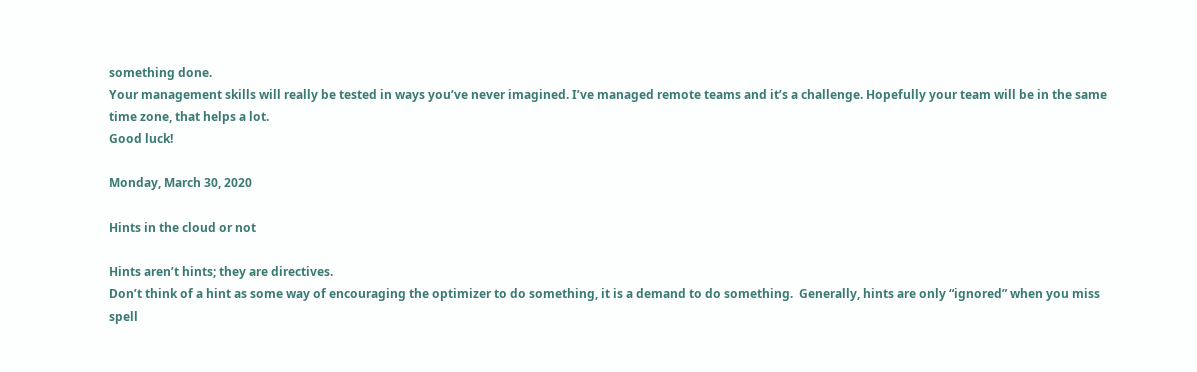something done.
Your management skills will really be tested in ways you’ve never imagined. I’ve managed remote teams and it’s a challenge. Hopefully your team will be in the same time zone, that helps a lot.
Good luck!

Monday, March 30, 2020

Hints in the cloud or not

Hints aren’t hints; they are directives.
Don’t think of a hint as some way of encouraging the optimizer to do something, it is a demand to do something.  Generally, hints are only “ignored” when you miss spell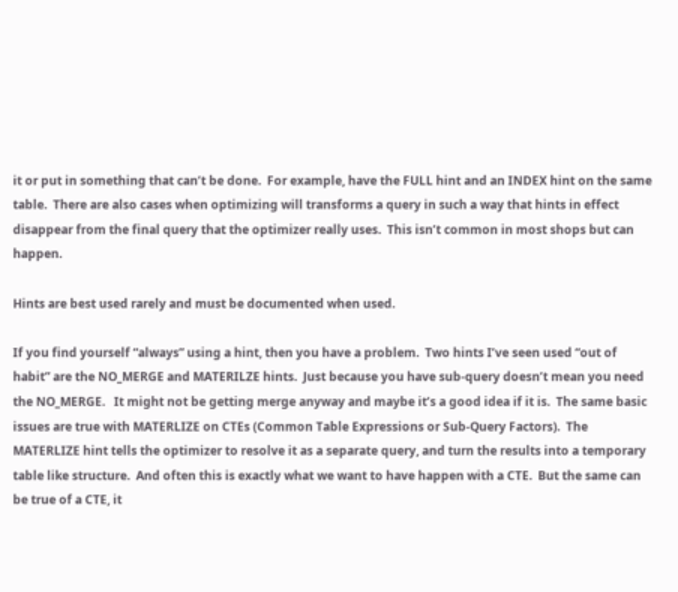it or put in something that can’t be done.  For example, have the FULL hint and an INDEX hint on the same table.  There are also cases when optimizing will transforms a query in such a way that hints in effect disappear from the final query that the optimizer really uses.  This isn’t common in most shops but can happen.

Hints are best used rarely and must be documented when used.

If you find yourself “always” using a hint, then you have a problem.  Two hints I’ve seen used “out of habit” are the NO_MERGE and MATERILZE hints.  Just because you have sub-query doesn’t mean you need the NO_MERGE.   It might not be getting merge anyway and maybe it’s a good idea if it is.  The same basic issues are true with MATERLIZE on CTEs (Common Table Expressions or Sub-Query Factors).  The MATERLIZE hint tells the optimizer to resolve it as a separate query, and turn the results into a temporary table like structure.  And often this is exactly what we want to have happen with a CTE.  But the same can be true of a CTE, it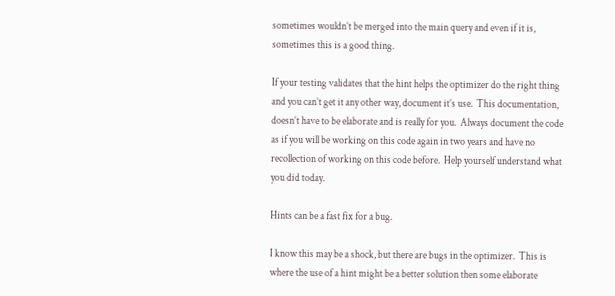sometimes wouldn’t be merged into the main query and even if it is, sometimes this is a good thing.

If your testing validates that the hint helps the optimizer do the right thing and you can’t get it any other way, document it’s use.  This documentation, doesn’t have to be elaborate and is really for you.  Always document the code as if you will be working on this code again in two years and have no recollection of working on this code before.  Help yourself understand what you did today.

Hints can be a fast fix for a bug.

I know this may be a shock, but there are bugs in the optimizer.  This is where the use of a hint might be a better solution then some elaborate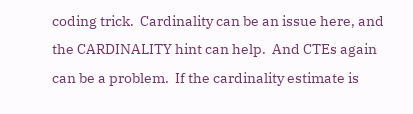coding trick.  Cardinality can be an issue here, and the CARDINALITY hint can help.  And CTEs again can be a problem.  If the cardinality estimate is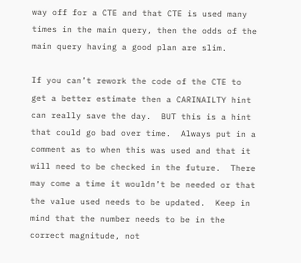way off for a CTE and that CTE is used many times in the main query, then the odds of the main query having a good plan are slim.

If you can’t rework the code of the CTE to get a better estimate then a CARINAILTY hint can really save the day.  BUT this is a hint that could go bad over time.  Always put in a comment as to when this was used and that it will need to be checked in the future.  There may come a time it wouldn’t be needed or that the value used needs to be updated.  Keep in mind that the number needs to be in the correct magnitude, not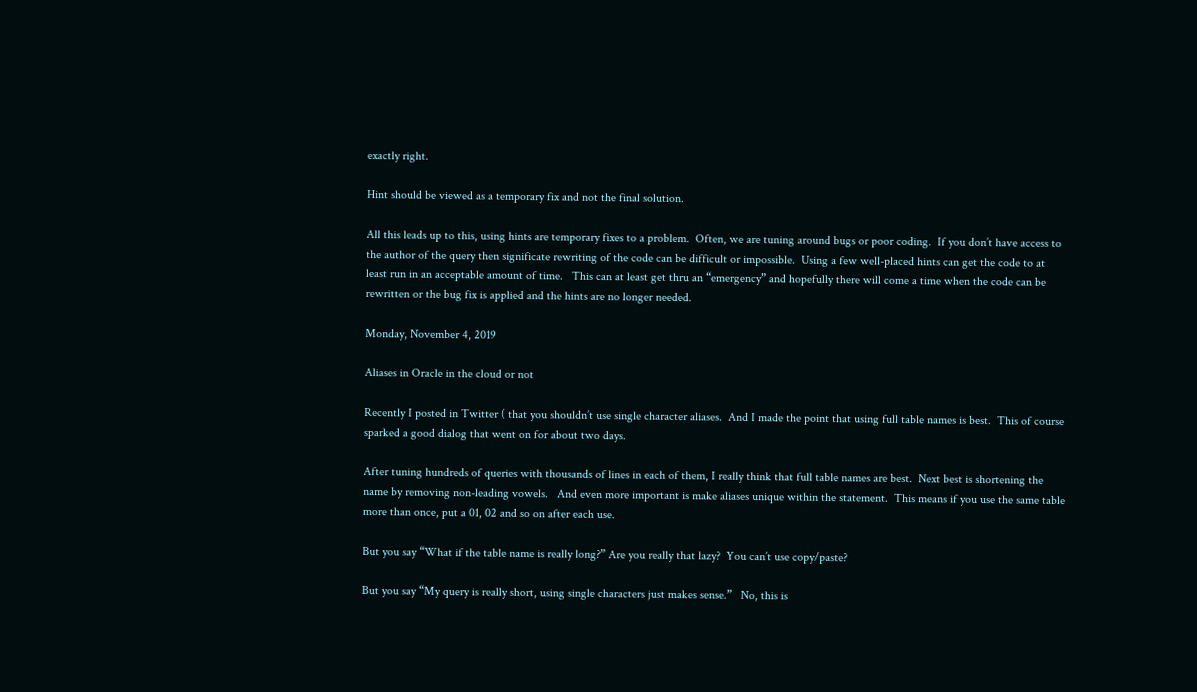exactly right.

Hint should be viewed as a temporary fix and not the final solution.

All this leads up to this, using hints are temporary fixes to a problem.  Often, we are tuning around bugs or poor coding.  If you don’t have access to the author of the query then significate rewriting of the code can be difficult or impossible.  Using a few well-placed hints can get the code to at least run in an acceptable amount of time.   This can at least get thru an “emergency” and hopefully there will come a time when the code can be rewritten or the bug fix is applied and the hints are no longer needed.

Monday, November 4, 2019

Aliases in Oracle in the cloud or not

Recently I posted in Twitter ( that you shouldn’t use single character aliases.  And I made the point that using full table names is best.  This of course sparked a good dialog that went on for about two days.

After tuning hundreds of queries with thousands of lines in each of them, I really think that full table names are best.  Next best is shortening the name by removing non-leading vowels.   And even more important is make aliases unique within the statement.  This means if you use the same table more than once, put a 01, 02 and so on after each use.

But you say “What if the table name is really long?” Are you really that lazy?  You can’t use copy/paste?

But you say “My query is really short, using single characters just makes sense.”   No, this is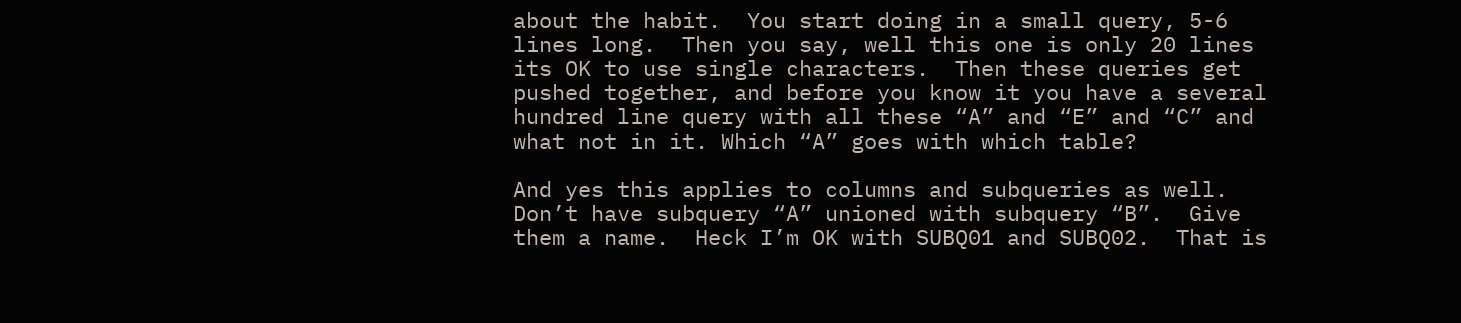about the habit.  You start doing in a small query, 5-6 lines long.  Then you say, well this one is only 20 lines its OK to use single characters.  Then these queries get pushed together, and before you know it you have a several hundred line query with all these “A” and “E” and “C” and what not in it. Which “A” goes with which table?

And yes this applies to columns and subqueries as well.  Don’t have subquery “A” unioned with subquery “B”.  Give them a name.  Heck I’m OK with SUBQ01 and SUBQ02.  That is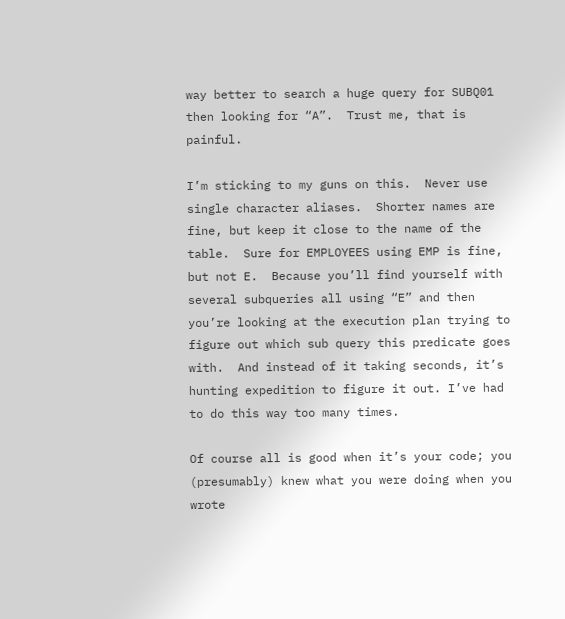way better to search a huge query for SUBQ01 then looking for “A”.  Trust me, that is painful.

I’m sticking to my guns on this.  Never use single character aliases.  Shorter names are fine, but keep it close to the name of the table.  Sure for EMPLOYEES using EMP is fine, but not E.  Because you’ll find yourself with several subqueries all using “E” and then you’re looking at the execution plan trying to figure out which sub query this predicate goes with.  And instead of it taking seconds, it’s hunting expedition to figure it out. I’ve had to do this way too many times.

Of course all is good when it’s your code; you (presumably) knew what you were doing when you wrote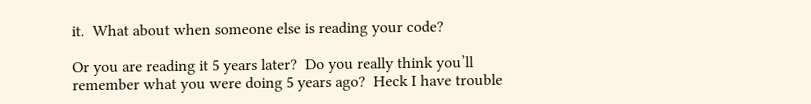it.  What about when someone else is reading your code?

Or you are reading it 5 years later?  Do you really think you’ll remember what you were doing 5 years ago?  Heck I have trouble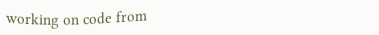working on code from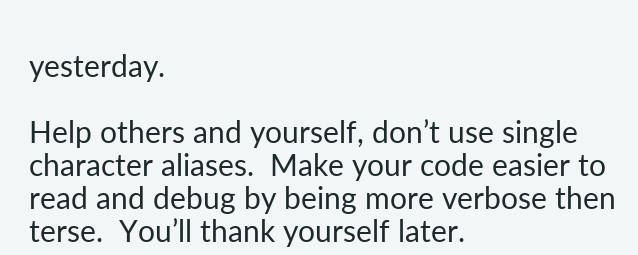yesterday.

Help others and yourself, don’t use single character aliases.  Make your code easier to read and debug by being more verbose then terse.  You’ll thank yourself later.